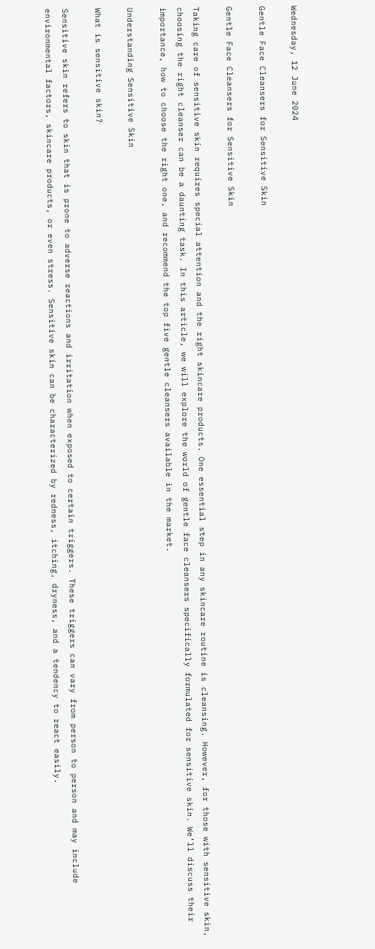Wednesday, 12 June 2024

Gentle Face Cleansers for Sensitive Skin

Gentle Face Cleansers for Sensitive Skin

Taking care of sensitive skin requires special attention and the right skincare products. One essential step in any skincare routine is cleansing. However, for those with sensitive skin, choosing the right cleanser can be a daunting task. In this article, we will explore the world of gentle face cleansers specifically formulated for sensitive skin. We’ll discuss their importance, how to choose the right one, and recommend the top five gentle cleansers available in the market.

Understanding Sensitive Skin

What is sensitive skin?

Sensitive skin refers to skin that is prone to adverse reactions and irritation when exposed to certain triggers. These triggers can vary from person to person and may include environmental factors, skincare products, or even stress. Sensitive skin can be characterized by redness, itching, dryness, and a tendency to react easily.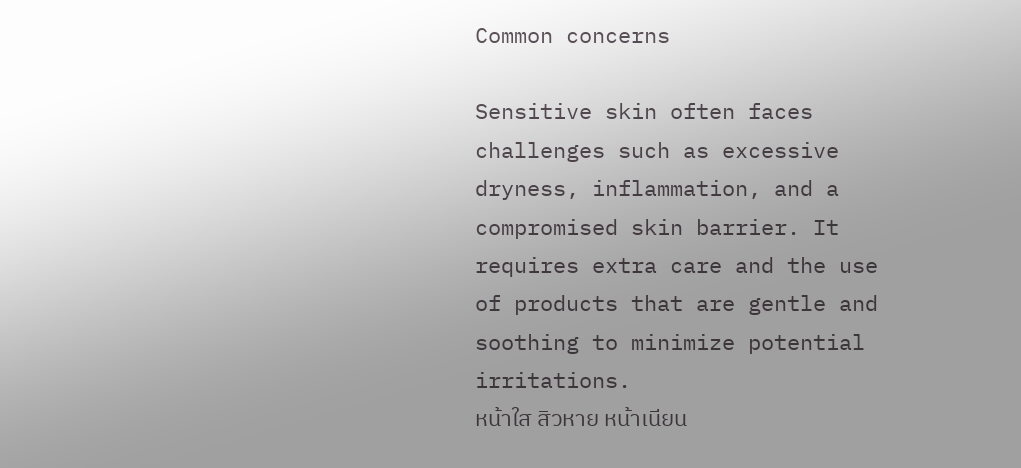Common concerns

Sensitive skin often faces challenges such as excessive dryness, inflammation, and a compromised skin barrier. It requires extra care and the use of products that are gentle and soothing to minimize potential irritations.
หน้าใส สิวหาย หน้าเนียน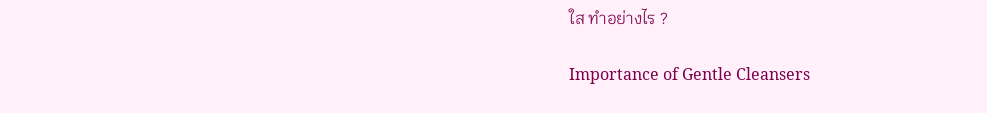ใส ทำอย่างไร ?

Importance of Gentle Cleansers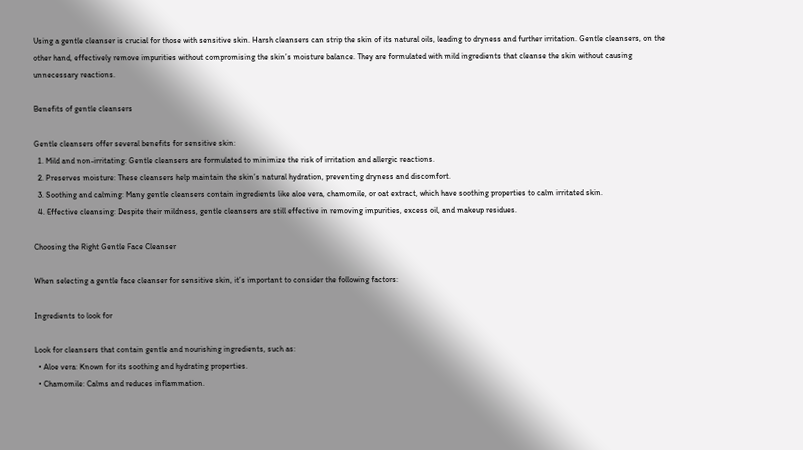Using a gentle cleanser is crucial for those with sensitive skin. Harsh cleansers can strip the skin of its natural oils, leading to dryness and further irritation. Gentle cleansers, on the other hand, effectively remove impurities without compromising the skin’s moisture balance. They are formulated with mild ingredients that cleanse the skin without causing unnecessary reactions.

Benefits of gentle cleansers

Gentle cleansers offer several benefits for sensitive skin:
  1. Mild and non-irritating: Gentle cleansers are formulated to minimize the risk of irritation and allergic reactions.
  2. Preserves moisture: These cleansers help maintain the skin’s natural hydration, preventing dryness and discomfort.
  3. Soothing and calming: Many gentle cleansers contain ingredients like aloe vera, chamomile, or oat extract, which have soothing properties to calm irritated skin.
  4. Effective cleansing: Despite their mildness, gentle cleansers are still effective in removing impurities, excess oil, and makeup residues.

Choosing the Right Gentle Face Cleanser

When selecting a gentle face cleanser for sensitive skin, it’s important to consider the following factors:

Ingredients to look for

Look for cleansers that contain gentle and nourishing ingredients, such as:
  • Aloe vera: Known for its soothing and hydrating properties.
  • Chamomile: Calms and reduces inflammation.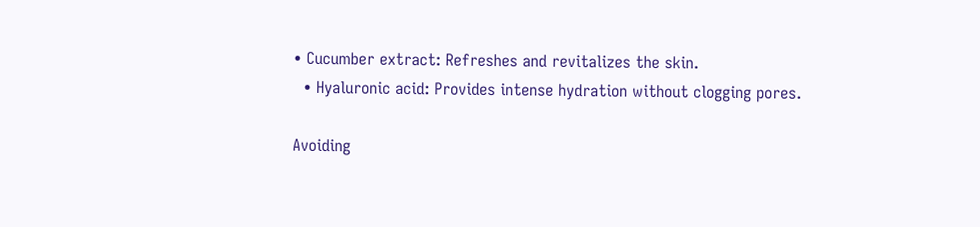• Cucumber extract: Refreshes and revitalizes the skin.
  • Hyaluronic acid: Provides intense hydration without clogging pores.

Avoiding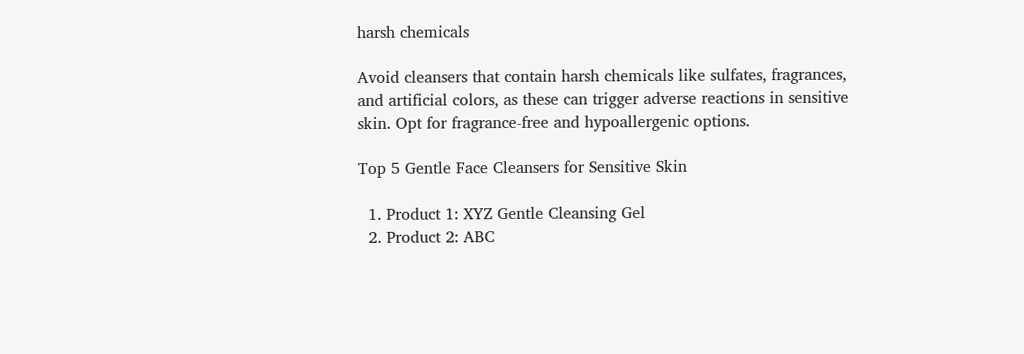harsh chemicals

Avoid cleansers that contain harsh chemicals like sulfates, fragrances, and artificial colors, as these can trigger adverse reactions in sensitive skin. Opt for fragrance-free and hypoallergenic options.

Top 5 Gentle Face Cleansers for Sensitive Skin

  1. Product 1: XYZ Gentle Cleansing Gel
  2. Product 2: ABC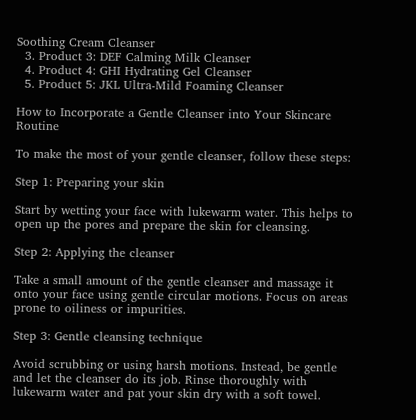Soothing Cream Cleanser
  3. Product 3: DEF Calming Milk Cleanser
  4. Product 4: GHI Hydrating Gel Cleanser
  5. Product 5: JKL Ultra-Mild Foaming Cleanser

How to Incorporate a Gentle Cleanser into Your Skincare Routine

To make the most of your gentle cleanser, follow these steps:

Step 1: Preparing your skin

Start by wetting your face with lukewarm water. This helps to open up the pores and prepare the skin for cleansing.

Step 2: Applying the cleanser

Take a small amount of the gentle cleanser and massage it onto your face using gentle circular motions. Focus on areas prone to oiliness or impurities.

Step 3: Gentle cleansing technique

Avoid scrubbing or using harsh motions. Instead, be gentle and let the cleanser do its job. Rinse thoroughly with lukewarm water and pat your skin dry with a soft towel.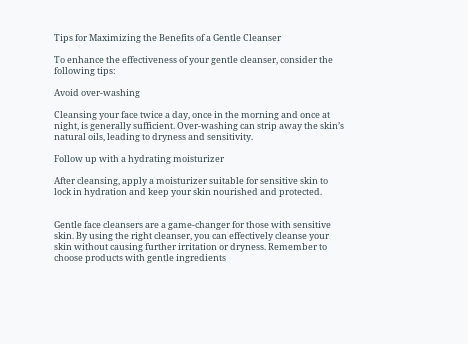Tips for Maximizing the Benefits of a Gentle Cleanser

To enhance the effectiveness of your gentle cleanser, consider the following tips:

Avoid over-washing

Cleansing your face twice a day, once in the morning and once at night, is generally sufficient. Over-washing can strip away the skin’s natural oils, leading to dryness and sensitivity.

Follow up with a hydrating moisturizer

After cleansing, apply a moisturizer suitable for sensitive skin to lock in hydration and keep your skin nourished and protected.


Gentle face cleansers are a game-changer for those with sensitive skin. By using the right cleanser, you can effectively cleanse your skin without causing further irritation or dryness. Remember to choose products with gentle ingredients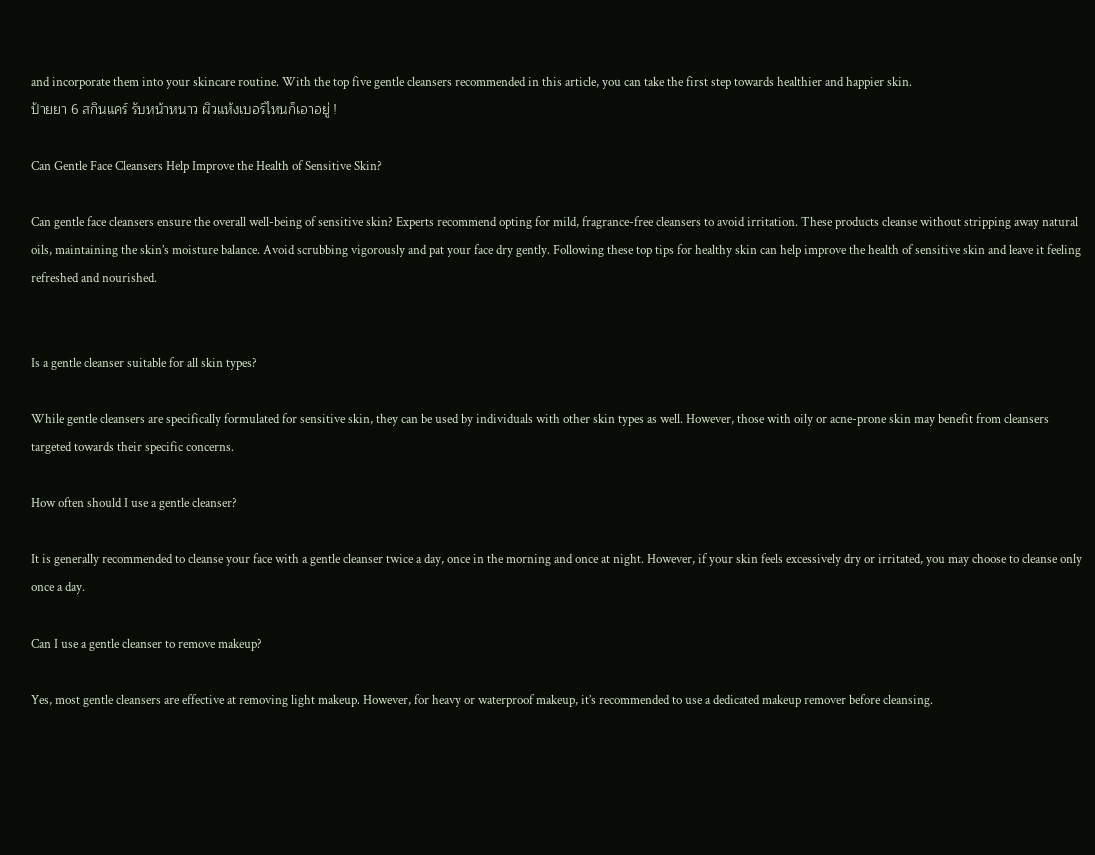and incorporate them into your skincare routine. With the top five gentle cleansers recommended in this article, you can take the first step towards healthier and happier skin.
ป้ายยา 6 สกินแคร์ รับหน้าหนาว ผิวแห้งเบอร์ไหนก็เอาอยู่ !

Can Gentle Face Cleansers Help Improve the Health of Sensitive Skin?

Can gentle face cleansers ensure the overall well-being of sensitive skin? Experts recommend opting for mild, fragrance-free cleansers to avoid irritation. These products cleanse without stripping away natural oils, maintaining the skin’s moisture balance. Avoid scrubbing vigorously and pat your face dry gently. Following these top tips for healthy skin can help improve the health of sensitive skin and leave it feeling refreshed and nourished.


Is a gentle cleanser suitable for all skin types?

While gentle cleansers are specifically formulated for sensitive skin, they can be used by individuals with other skin types as well. However, those with oily or acne-prone skin may benefit from cleansers targeted towards their specific concerns.

How often should I use a gentle cleanser?

It is generally recommended to cleanse your face with a gentle cleanser twice a day, once in the morning and once at night. However, if your skin feels excessively dry or irritated, you may choose to cleanse only once a day.

Can I use a gentle cleanser to remove makeup?

Yes, most gentle cleansers are effective at removing light makeup. However, for heavy or waterproof makeup, it’s recommended to use a dedicated makeup remover before cleansing.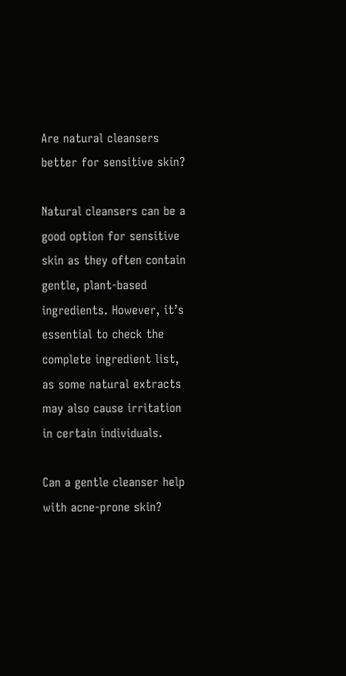Are natural cleansers better for sensitive skin?

Natural cleansers can be a good option for sensitive skin as they often contain gentle, plant-based ingredients. However, it’s essential to check the complete ingredient list, as some natural extracts may also cause irritation in certain individuals.

Can a gentle cleanser help with acne-prone skin?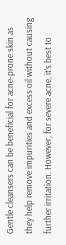Gentle cleansers can be beneficial for acne-prone skin as they help remove impurities and excess oil without causing further irritation. However, for severe acne, it’s best to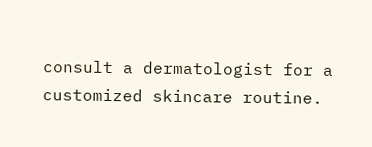consult a dermatologist for a customized skincare routine.